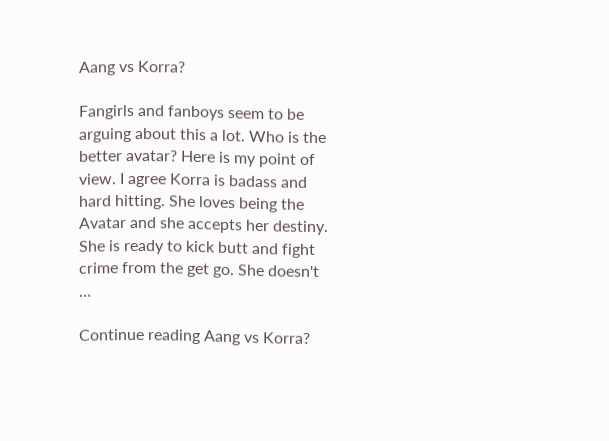Aang vs Korra?

Fangirls and fanboys seem to be arguing about this a lot. Who is the better avatar? Here is my point of view. I agree Korra is badass and hard hitting. She loves being the Avatar and she accepts her destiny. She is ready to kick butt and fight crime from the get go. She doesn't …

Continue reading Aang vs Korra?